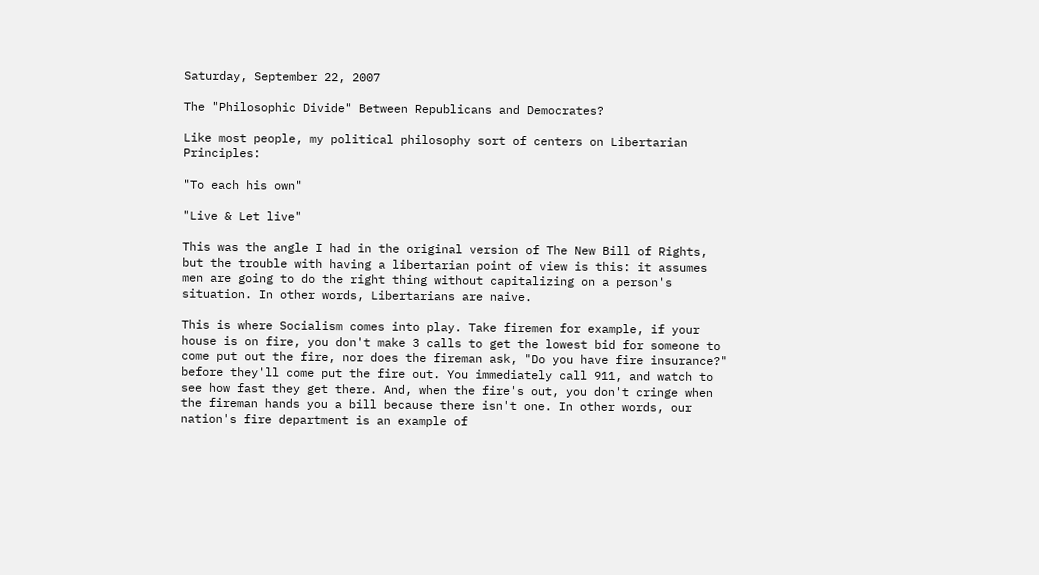Saturday, September 22, 2007

The "Philosophic Divide" Between Republicans and Democrates?

Like most people, my political philosophy sort of centers on Libertarian Principles:

"To each his own"

"Live & Let live"

This was the angle I had in the original version of The New Bill of Rights, but the trouble with having a libertarian point of view is this: it assumes men are going to do the right thing without capitalizing on a person's situation. In other words, Libertarians are naive.

This is where Socialism comes into play. Take firemen for example, if your house is on fire, you don't make 3 calls to get the lowest bid for someone to come put out the fire, nor does the fireman ask, "Do you have fire insurance?" before they'll come put the fire out. You immediately call 911, and watch to see how fast they get there. And, when the fire's out, you don't cringe when the fireman hands you a bill because there isn't one. In other words, our nation's fire department is an example of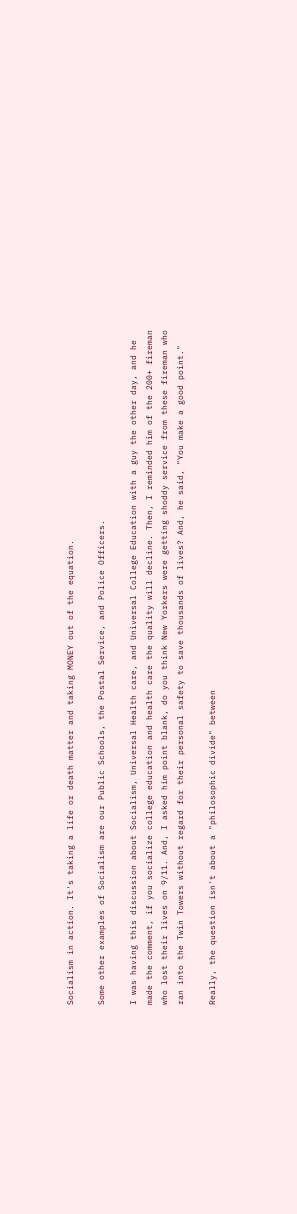Socialism in action. It's taking a life or death matter and taking MONEY out of the equation.

Some other examples of Socialism are our Public Schools, the Postal Service, and Police Officers.

I was having this discussion about Socialism, Universal Health care, and Universal College Education with a guy the other day, and he made the comment, if you socialize college education and health care the quality will decline. Then, I reminded him of the 200+ fireman who lost their lives on 9/11. And, I asked him point blank, do you think New Yorkers were getting shoddy service from these fireman who ran into the Twin Towers without regard for their personal safety to save thousands of lives? And, he said, "You make a good point."

Really, the question isn't about a "philosophic divide" between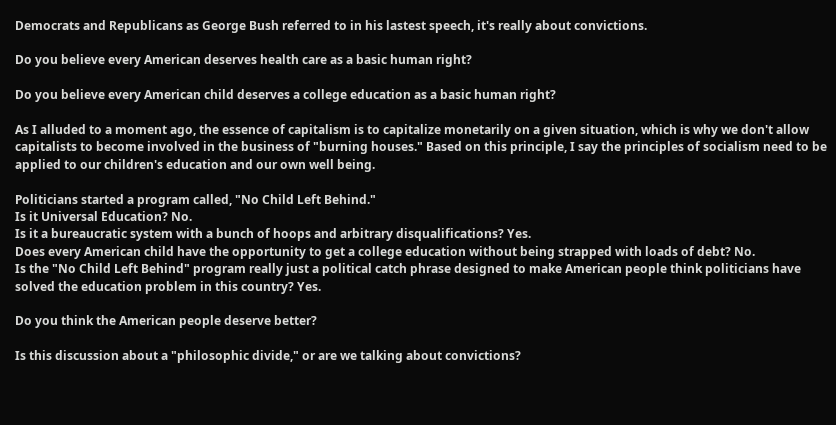Democrats and Republicans as George Bush referred to in his lastest speech, it's really about convictions.

Do you believe every American deserves health care as a basic human right?

Do you believe every American child deserves a college education as a basic human right?

As I alluded to a moment ago, the essence of capitalism is to capitalize monetarily on a given situation, which is why we don't allow capitalists to become involved in the business of "burning houses." Based on this principle, I say the principles of socialism need to be applied to our children's education and our own well being.

Politicians started a program called, "No Child Left Behind."
Is it Universal Education? No.
Is it a bureaucratic system with a bunch of hoops and arbitrary disqualifications? Yes.
Does every American child have the opportunity to get a college education without being strapped with loads of debt? No.
Is the "No Child Left Behind" program really just a political catch phrase designed to make American people think politicians have solved the education problem in this country? Yes.

Do you think the American people deserve better?

Is this discussion about a "philosophic divide," or are we talking about convictions?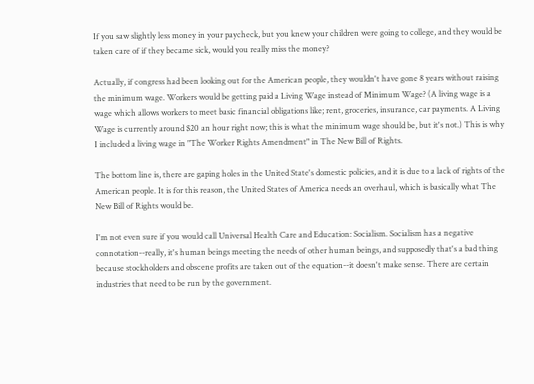If you saw slightly less money in your paycheck, but you knew your children were going to college, and they would be taken care of if they became sick, would you really miss the money?

Actually, if congress had been looking out for the American people, they wouldn't have gone 8 years without raising the minimum wage. Workers would be getting paid a Living Wage instead of Minimum Wage? (A living wage is a wage which allows workers to meet basic financial obligations like; rent, groceries, insurance, car payments. A Living Wage is currently around $20 an hour right now; this is what the minimum wage should be, but it's not.) This is why I included a living wage in "The Worker Rights Amendment" in The New Bill of Rights.

The bottom line is, there are gaping holes in the United State's domestic policies, and it is due to a lack of rights of the American people. It is for this reason, the United States of America needs an overhaul, which is basically what The New Bill of Rights would be.

I'm not even sure if you would call Universal Health Care and Education: Socialism. Socialism has a negative connotation--really, it's human beings meeting the needs of other human beings, and supposedly that's a bad thing because stockholders and obscene profits are taken out of the equation--it doesn't make sense. There are certain industries that need to be run by the government.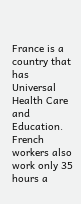France is a country that has Universal Health Care and Education. French workers also work only 35 hours a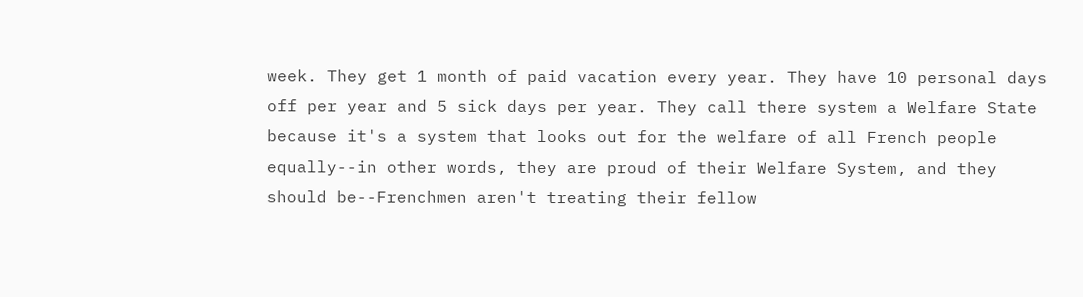week. They get 1 month of paid vacation every year. They have 10 personal days off per year and 5 sick days per year. They call there system a Welfare State because it's a system that looks out for the welfare of all French people equally--in other words, they are proud of their Welfare System, and they should be--Frenchmen aren't treating their fellow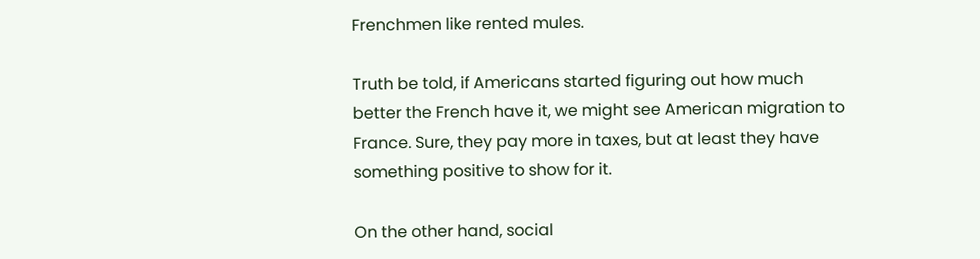Frenchmen like rented mules.

Truth be told, if Americans started figuring out how much better the French have it, we might see American migration to France. Sure, they pay more in taxes, but at least they have something positive to show for it.

On the other hand, social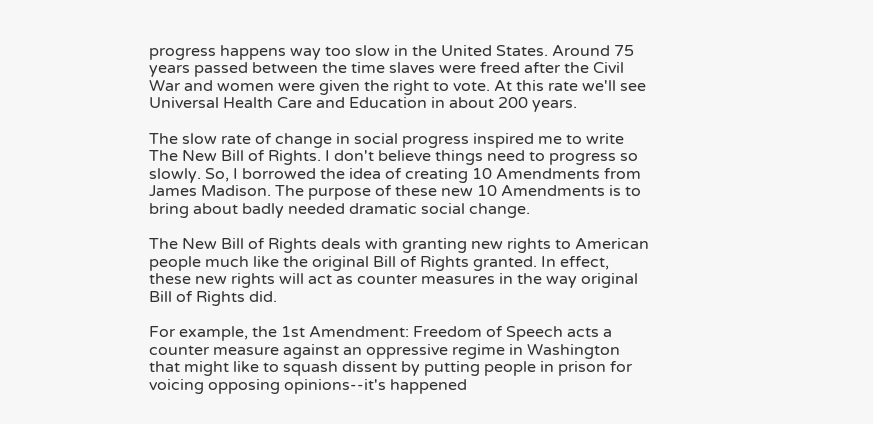progress happens way too slow in the United States. Around 75 years passed between the time slaves were freed after the Civil War and women were given the right to vote. At this rate we'll see Universal Health Care and Education in about 200 years.

The slow rate of change in social progress inspired me to write The New Bill of Rights. I don't believe things need to progress so slowly. So, I borrowed the idea of creating 10 Amendments from James Madison. The purpose of these new 10 Amendments is to bring about badly needed dramatic social change.

The New Bill of Rights deals with granting new rights to American people much like the original Bill of Rights granted. In effect, these new rights will act as counter measures in the way original Bill of Rights did.

For example, the 1st Amendment: Freedom of Speech acts a counter measure against an oppressive regime in Washington that might like to squash dissent by putting people in prison for voicing opposing opinions--it's happened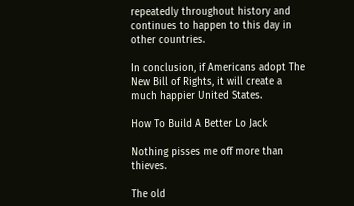repeatedly throughout history and continues to happen to this day in other countries.

In conclusion, if Americans adopt The New Bill of Rights, it will create a much happier United States.

How To Build A Better Lo Jack

Nothing pisses me off more than thieves.

The old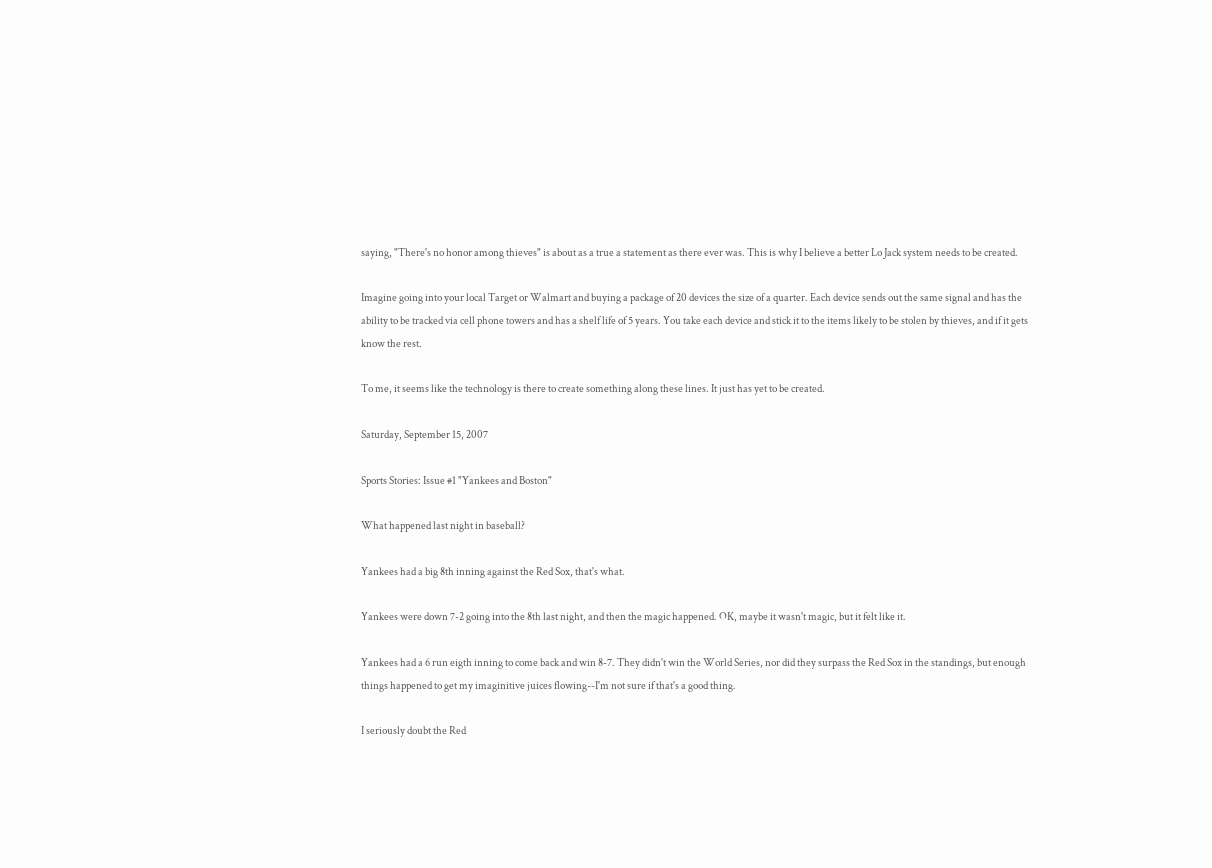saying, "There's no honor among thieves" is about as a true a statement as there ever was. This is why I believe a better Lo Jack system needs to be created.

Imagine going into your local Target or Walmart and buying a package of 20 devices the size of a quarter. Each device sends out the same signal and has the ability to be tracked via cell phone towers and has a shelf life of 5 years. You take each device and stick it to the items likely to be stolen by thieves, and if it gets know the rest.

To me, it seems like the technology is there to create something along these lines. It just has yet to be created.

Saturday, September 15, 2007

Sports Stories: Issue #1 "Yankees and Boston"

What happened last night in baseball?

Yankees had a big 8th inning against the Red Sox, that's what.

Yankees were down 7-2 going into the 8th last night, and then the magic happened. OK, maybe it wasn't magic, but it felt like it.

Yankees had a 6 run eigth inning to come back and win 8-7. They didn't win the World Series, nor did they surpass the Red Sox in the standings, but enough things happened to get my imaginitive juices flowing--I'm not sure if that's a good thing.

I seriously doubt the Red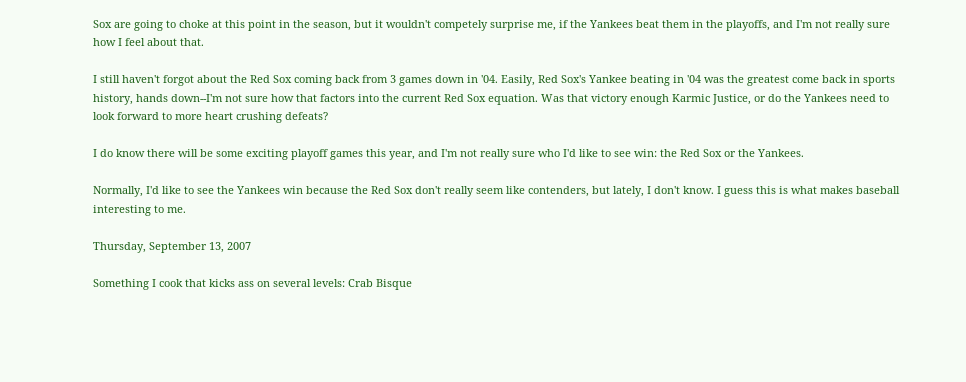Sox are going to choke at this point in the season, but it wouldn't competely surprise me, if the Yankees beat them in the playoffs, and I'm not really sure how I feel about that.

I still haven't forgot about the Red Sox coming back from 3 games down in '04. Easily, Red Sox's Yankee beating in '04 was the greatest come back in sports history, hands down--I'm not sure how that factors into the current Red Sox equation. Was that victory enough Karmic Justice, or do the Yankees need to look forward to more heart crushing defeats?

I do know there will be some exciting playoff games this year, and I'm not really sure who I'd like to see win: the Red Sox or the Yankees.

Normally, I'd like to see the Yankees win because the Red Sox don't really seem like contenders, but lately, I don't know. I guess this is what makes baseball interesting to me.

Thursday, September 13, 2007

Something I cook that kicks ass on several levels: Crab Bisque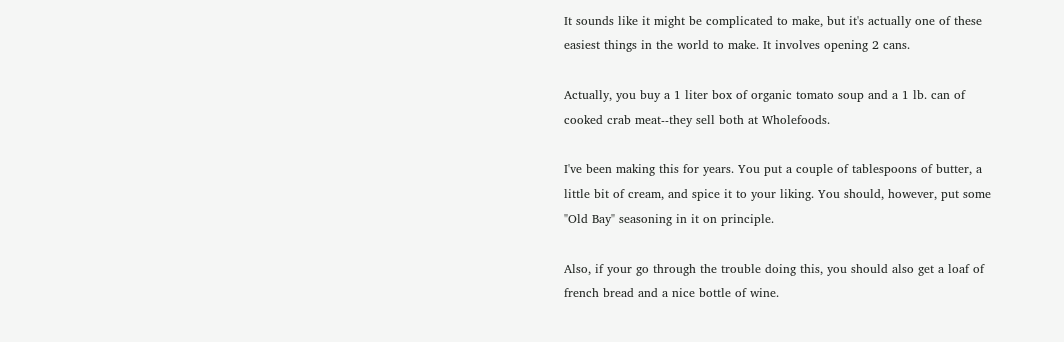It sounds like it might be complicated to make, but it's actually one of these easiest things in the world to make. It involves opening 2 cans.

Actually, you buy a 1 liter box of organic tomato soup and a 1 lb. can of cooked crab meat--they sell both at Wholefoods.

I've been making this for years. You put a couple of tablespoons of butter, a little bit of cream, and spice it to your liking. You should, however, put some "Old Bay" seasoning in it on principle.

Also, if your go through the trouble doing this, you should also get a loaf of french bread and a nice bottle of wine.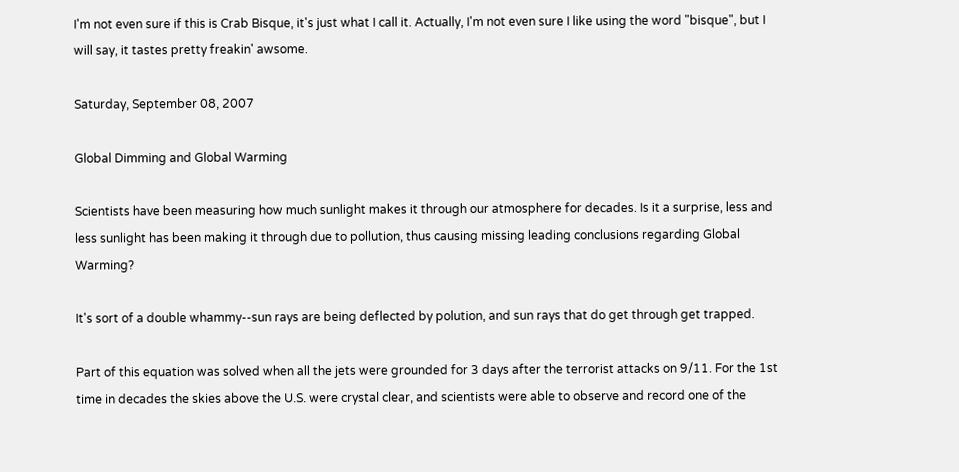I'm not even sure if this is Crab Bisque, it's just what I call it. Actually, I'm not even sure I like using the word "bisque", but I will say, it tastes pretty freakin' awsome.

Saturday, September 08, 2007

Global Dimming and Global Warming

Scientists have been measuring how much sunlight makes it through our atmosphere for decades. Is it a surprise, less and less sunlight has been making it through due to pollution, thus causing missing leading conclusions regarding Global Warming?

It's sort of a double whammy--sun rays are being deflected by polution, and sun rays that do get through get trapped.

Part of this equation was solved when all the jets were grounded for 3 days after the terrorist attacks on 9/11. For the 1st time in decades the skies above the U.S. were crystal clear, and scientists were able to observe and record one of the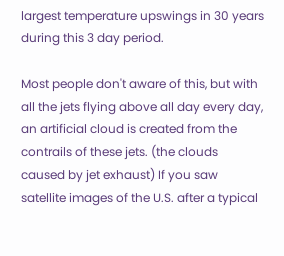largest temperature upswings in 30 years during this 3 day period.

Most people don't aware of this, but with all the jets flying above all day every day, an artificial cloud is created from the contrails of these jets. (the clouds caused by jet exhaust) If you saw satellite images of the U.S. after a typical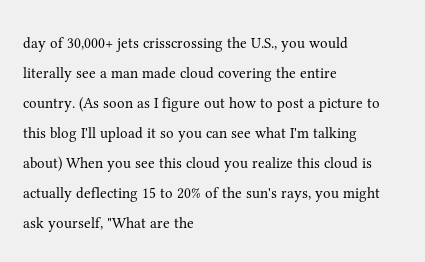day of 30,000+ jets crisscrossing the U.S., you would literally see a man made cloud covering the entire country. (As soon as I figure out how to post a picture to this blog I'll upload it so you can see what I'm talking about) When you see this cloud you realize this cloud is actually deflecting 15 to 20% of the sun's rays, you might ask yourself, "What are the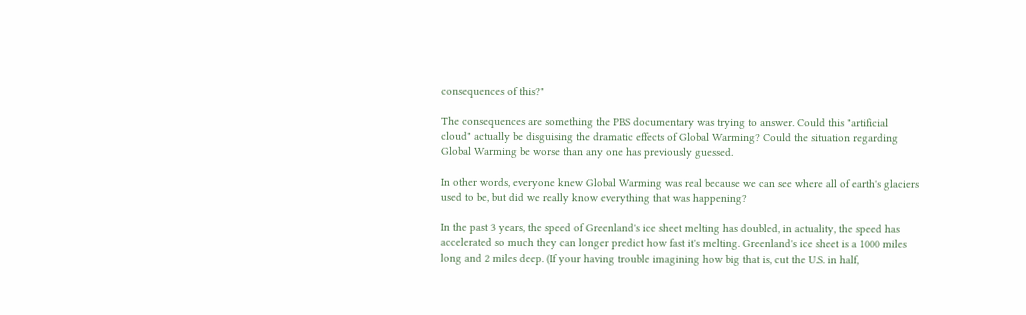consequences of this?"

The consequences are something the PBS documentary was trying to answer. Could this "artificial cloud" actually be disguising the dramatic effects of Global Warming? Could the situation regarding Global Warming be worse than any one has previously guessed.

In other words, everyone knew Global Warming was real because we can see where all of earth's glaciers used to be, but did we really know everything that was happening?

In the past 3 years, the speed of Greenland's ice sheet melting has doubled, in actuality, the speed has accelerated so much they can longer predict how fast it's melting. Greenland's ice sheet is a 1000 miles long and 2 miles deep. (If your having trouble imagining how big that is, cut the U.S. in half,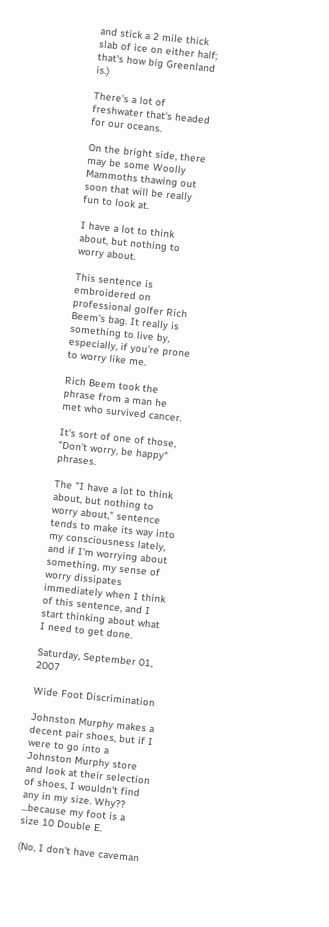and stick a 2 mile thick slab of ice on either half; that's how big Greenland is.)

There's a lot of freshwater that's headed for our oceans.

On the bright side, there may be some Woolly Mammoths thawing out soon that will be really fun to look at.

I have a lot to think about, but nothing to worry about.

This sentence is embroidered on professional golfer Rich Beem's bag. It really is something to live by, especially, if you're prone to worry like me.

Rich Beem took the phrase from a man he met who survived cancer.

It's sort of one of those, "Don't worry, be happy" phrases.

The "I have a lot to think about, but nothing to worry about," sentence tends to make its way into my consciousness lately, and if I'm worrying about something, my sense of worry dissipates immediately when I think of this sentence, and I start thinking about what I need to get done.

Saturday, September 01, 2007

Wide Foot Discrimination

Johnston Murphy makes a decent pair shoes, but if I were to go into a Johnston Murphy store and look at their selection of shoes, I wouldn't find any in my size. Why?? ...because my foot is a size 10 Double E.

(No, I don't have caveman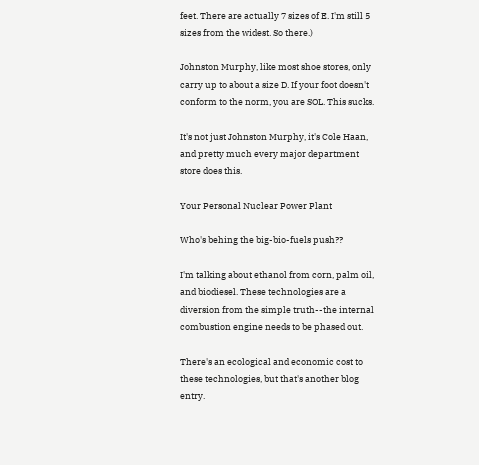feet. There are actually 7 sizes of E. I'm still 5 sizes from the widest. So there.)

Johnston Murphy, like most shoe stores, only carry up to about a size D. If your foot doesn't conform to the norm, you are SOL. This sucks.

It's not just Johnston Murphy, it's Cole Haan, and pretty much every major department store does this.

Your Personal Nuclear Power Plant

Who's behing the big-bio-fuels push??

I'm talking about ethanol from corn, palm oil, and biodiesel. These technologies are a diversion from the simple truth--the internal combustion engine needs to be phased out.

There's an ecological and economic cost to these technologies, but that's another blog entry.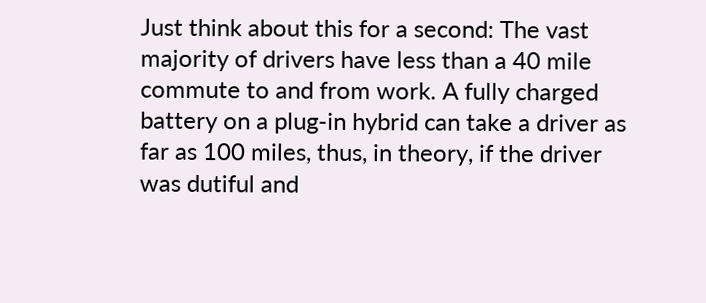Just think about this for a second: The vast majority of drivers have less than a 40 mile commute to and from work. A fully charged battery on a plug-in hybrid can take a driver as far as 100 miles, thus, in theory, if the driver was dutiful and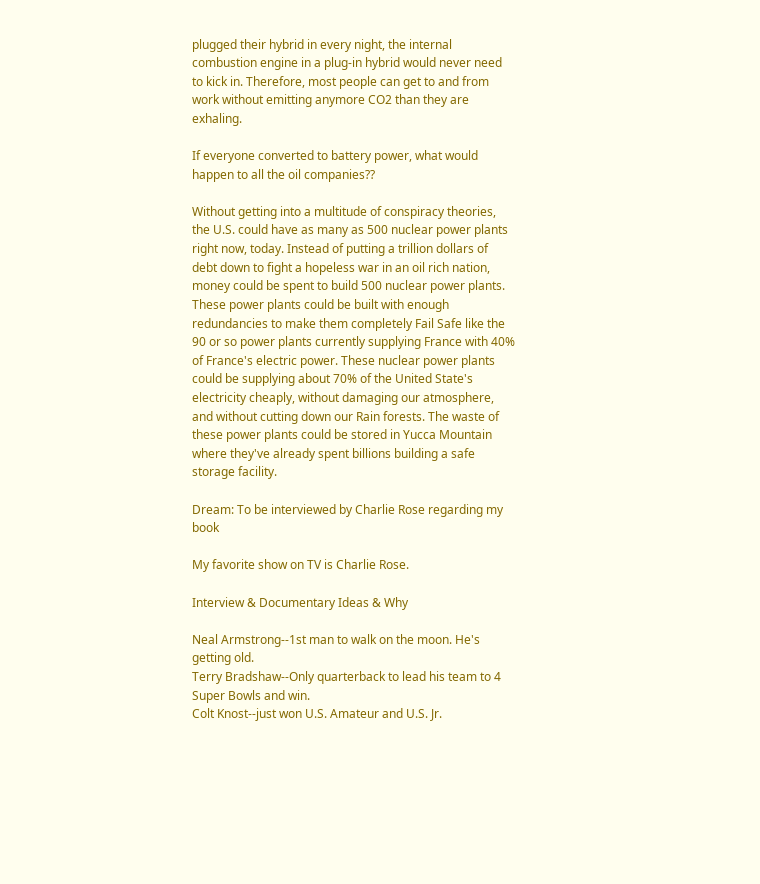plugged their hybrid in every night, the internal combustion engine in a plug-in hybrid would never need to kick in. Therefore, most people can get to and from work without emitting anymore CO2 than they are exhaling.

If everyone converted to battery power, what would happen to all the oil companies??

Without getting into a multitude of conspiracy theories, the U.S. could have as many as 500 nuclear power plants right now, today. Instead of putting a trillion dollars of debt down to fight a hopeless war in an oil rich nation, money could be spent to build 500 nuclear power plants. These power plants could be built with enough redundancies to make them completely Fail Safe like the 90 or so power plants currently supplying France with 40% of France's electric power. These nuclear power plants could be supplying about 70% of the United State's electricity cheaply, without damaging our atmosphere, and without cutting down our Rain forests. The waste of these power plants could be stored in Yucca Mountain where they've already spent billions building a safe storage facility.

Dream: To be interviewed by Charlie Rose regarding my book

My favorite show on TV is Charlie Rose.

Interview & Documentary Ideas & Why

Neal Armstrong--1st man to walk on the moon. He's getting old.
Terry Bradshaw--Only quarterback to lead his team to 4 Super Bowls and win.
Colt Knost--just won U.S. Amateur and U.S. Jr.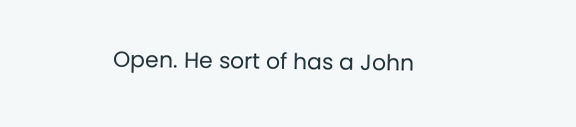Open. He sort of has a John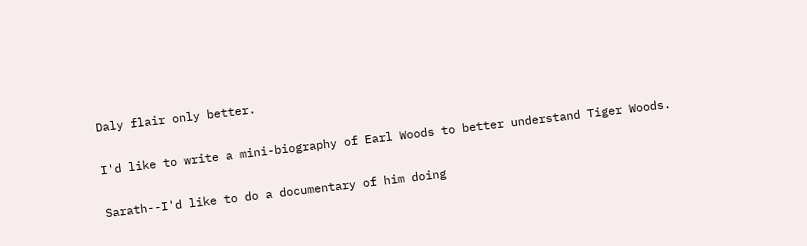Daly flair only better.

I'd like to write a mini-biography of Earl Woods to better understand Tiger Woods.

Sarath--I'd like to do a documentary of him doing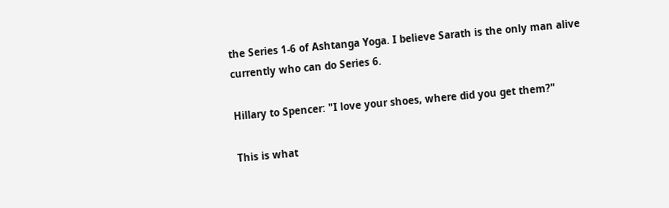the Series 1-6 of Ashtanga Yoga. I believe Sarath is the only man alive currently who can do Series 6.

Hillary to Spencer: "I love your shoes, where did you get them?"

This is what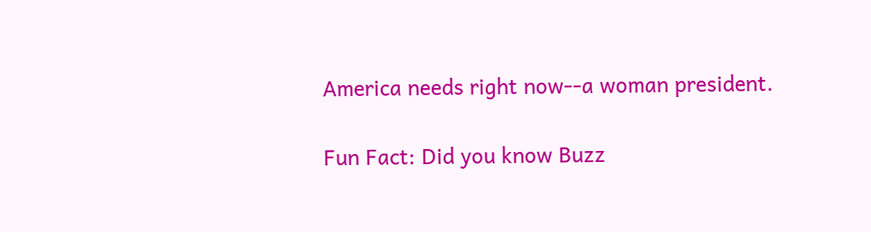America needs right now--a woman president.

Fun Fact: Did you know Buzz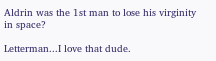Aldrin was the 1st man to lose his virginity in space?

Letterman...I love that dude.